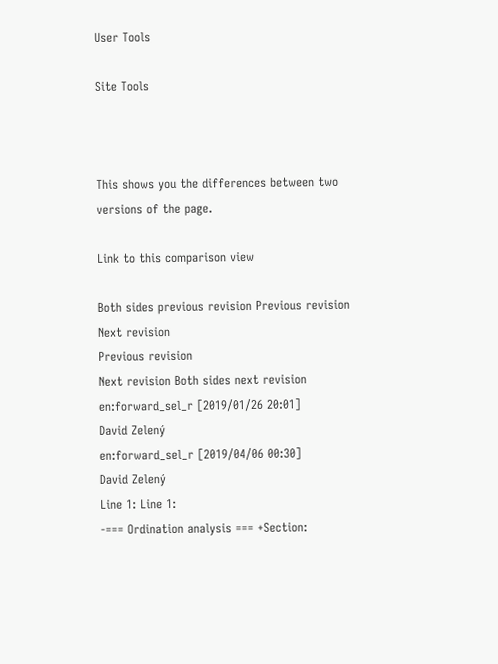User Tools

Site Tools



This shows you the differences between two versions of the page.

Link to this comparison view

Both sides previous revision Previous revision
Next revision
Previous revision
Next revision Both sides next revision
en:forward_sel_r [2019/01/26 20:01]
David Zelený
en:forward_sel_r [2019/04/06 00:30]
David Zelený
Line 1: Line 1:
-=== Ordination analysis === +Section: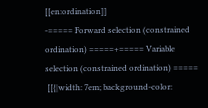[[en:ordination]]
-===== Forward selection (constrained ordination) =====+===== Variable selection (constrained ordination) =====
 [[{|width: 7em; background-color: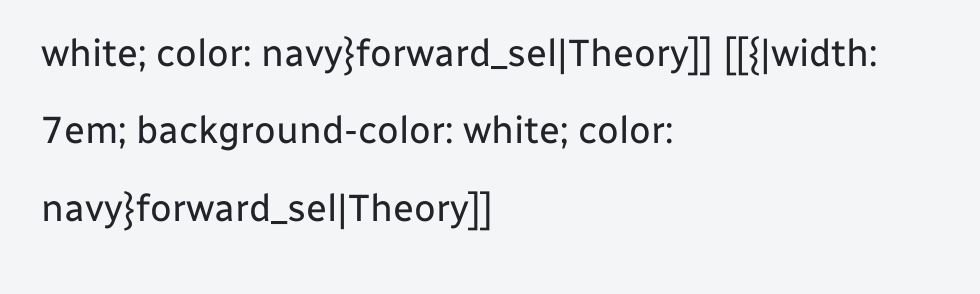white; color: navy}forward_sel|Theory]] [[{|width: 7em; background-color: white; color: navy}forward_sel|Theory]]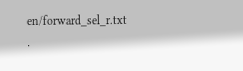en/forward_sel_r.txt ·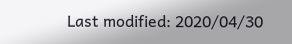Last modified: 2020/04/30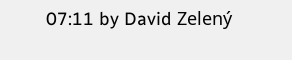07:11 by David Zelený